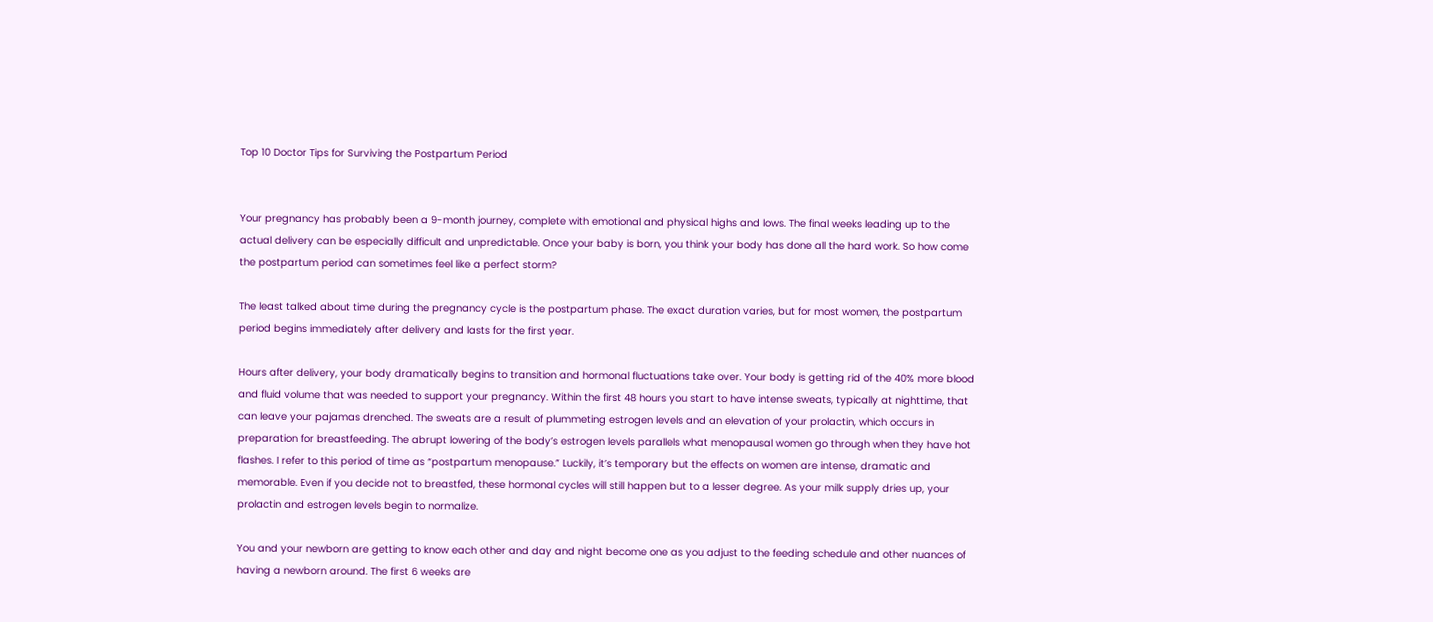Top 10 Doctor Tips for Surviving the Postpartum Period


Your pregnancy has probably been a 9-month journey, complete with emotional and physical highs and lows. The final weeks leading up to the actual delivery can be especially difficult and unpredictable. Once your baby is born, you think your body has done all the hard work. So how come the postpartum period can sometimes feel like a perfect storm?

The least talked about time during the pregnancy cycle is the postpartum phase. The exact duration varies, but for most women, the postpartum period begins immediately after delivery and lasts for the first year.

Hours after delivery, your body dramatically begins to transition and hormonal fluctuations take over. Your body is getting rid of the 40% more blood and fluid volume that was needed to support your pregnancy. Within the first 48 hours you start to have intense sweats, typically at nighttime, that can leave your pajamas drenched. The sweats are a result of plummeting estrogen levels and an elevation of your prolactin, which occurs in preparation for breastfeeding. The abrupt lowering of the body’s estrogen levels parallels what menopausal women go through when they have hot flashes. I refer to this period of time as “postpartum menopause.” Luckily, it’s temporary but the effects on women are intense, dramatic and memorable. Even if you decide not to breastfed, these hormonal cycles will still happen but to a lesser degree. As your milk supply dries up, your prolactin and estrogen levels begin to normalize.

You and your newborn are getting to know each other and day and night become one as you adjust to the feeding schedule and other nuances of having a newborn around. The first 6 weeks are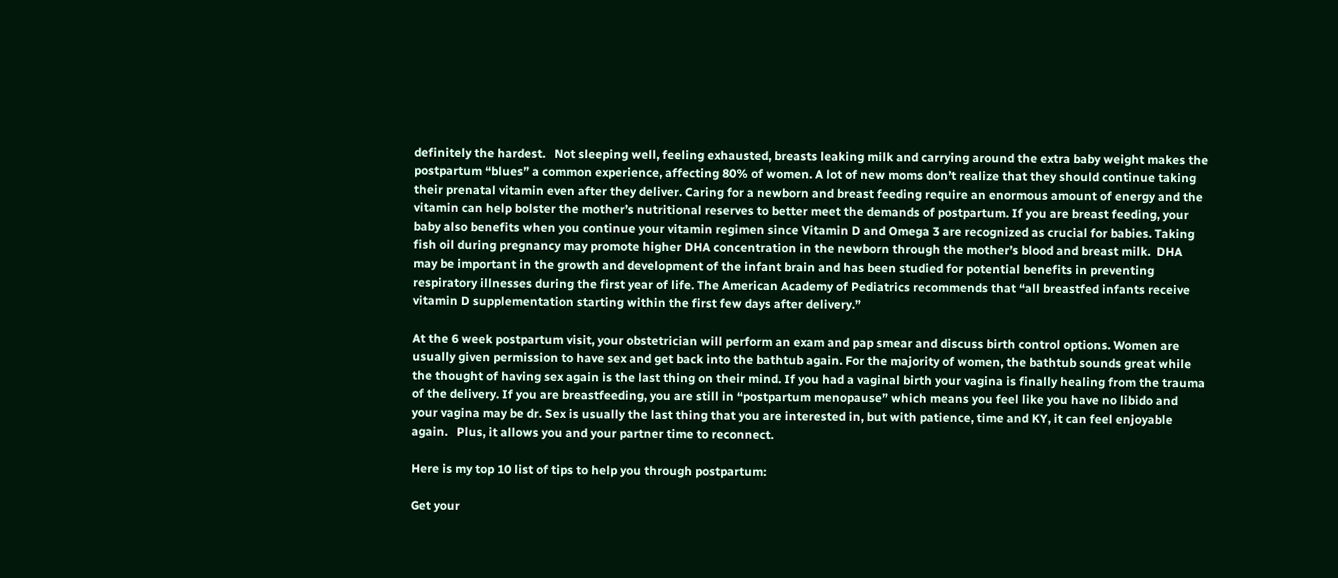definitely the hardest.   Not sleeping well, feeling exhausted, breasts leaking milk and carrying around the extra baby weight makes the postpartum “blues” a common experience, affecting 80% of women. A lot of new moms don’t realize that they should continue taking their prenatal vitamin even after they deliver. Caring for a newborn and breast feeding require an enormous amount of energy and the vitamin can help bolster the mother’s nutritional reserves to better meet the demands of postpartum. If you are breast feeding, your baby also benefits when you continue your vitamin regimen since Vitamin D and Omega 3 are recognized as crucial for babies. Taking fish oil during pregnancy may promote higher DHA concentration in the newborn through the mother’s blood and breast milk.  DHA may be important in the growth and development of the infant brain and has been studied for potential benefits in preventing respiratory illnesses during the first year of life. The American Academy of Pediatrics recommends that “all breastfed infants receive vitamin D supplementation starting within the first few days after delivery.”

At the 6 week postpartum visit, your obstetrician will perform an exam and pap smear and discuss birth control options. Women are usually given permission to have sex and get back into the bathtub again. For the majority of women, the bathtub sounds great while the thought of having sex again is the last thing on their mind. If you had a vaginal birth your vagina is finally healing from the trauma of the delivery. If you are breastfeeding, you are still in “postpartum menopause” which means you feel like you have no libido and your vagina may be dr. Sex is usually the last thing that you are interested in, but with patience, time and KY, it can feel enjoyable again.   Plus, it allows you and your partner time to reconnect.

Here is my top 10 list of tips to help you through postpartum:

Get your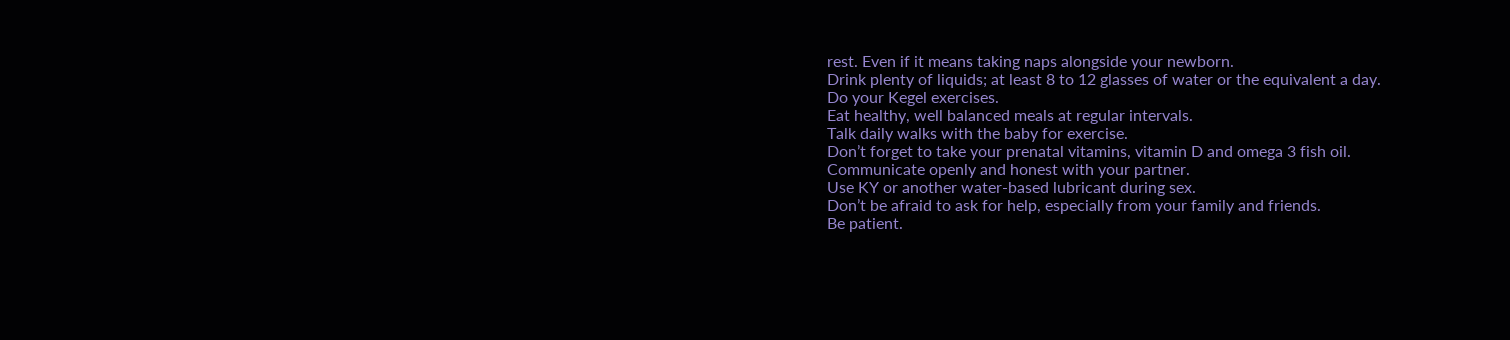rest. Even if it means taking naps alongside your newborn.
Drink plenty of liquids; at least 8 to 12 glasses of water or the equivalent a day.
Do your Kegel exercises.
Eat healthy, well balanced meals at regular intervals.
Talk daily walks with the baby for exercise.
Don’t forget to take your prenatal vitamins, vitamin D and omega 3 fish oil.
Communicate openly and honest with your partner.
Use KY or another water-based lubricant during sex.
Don’t be afraid to ask for help, especially from your family and friends.
Be patient.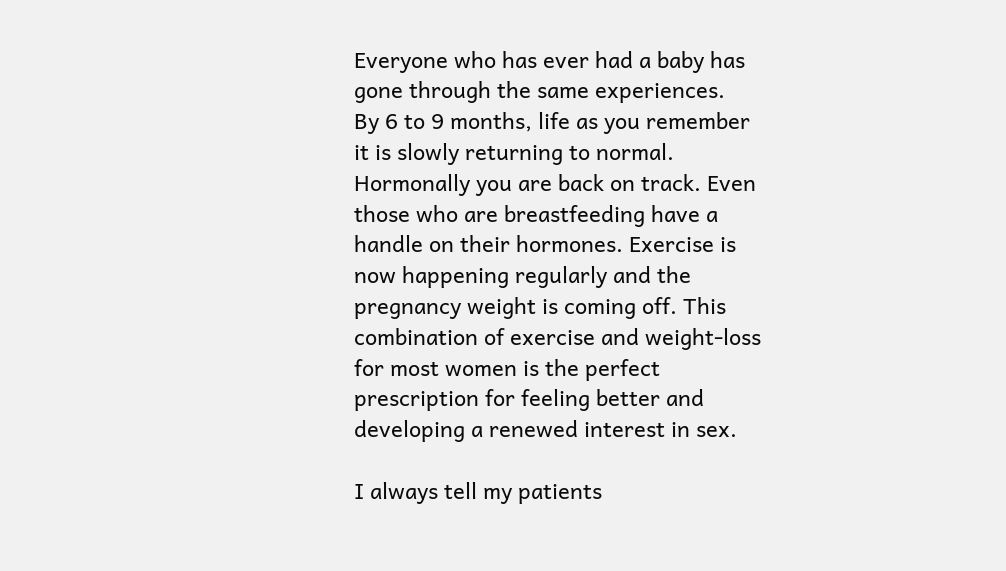Everyone who has ever had a baby has gone through the same experiences.
By 6 to 9 months, life as you remember it is slowly returning to normal. Hormonally you are back on track. Even those who are breastfeeding have a handle on their hormones. Exercise is now happening regularly and the pregnancy weight is coming off. This combination of exercise and weight-loss for most women is the perfect prescription for feeling better and developing a renewed interest in sex.

I always tell my patients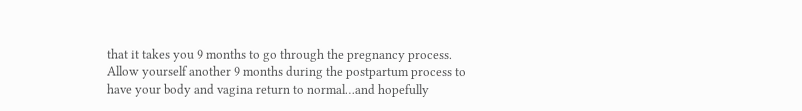that it takes you 9 months to go through the pregnancy process. Allow yourself another 9 months during the postpartum process to have your body and vagina return to normal…and hopefully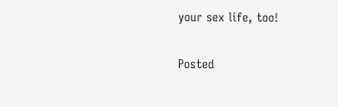your sex life, too!

Posted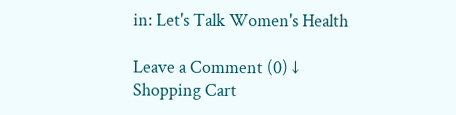in: Let's Talk Women's Health

Leave a Comment (0) ↓
Shopping Cart